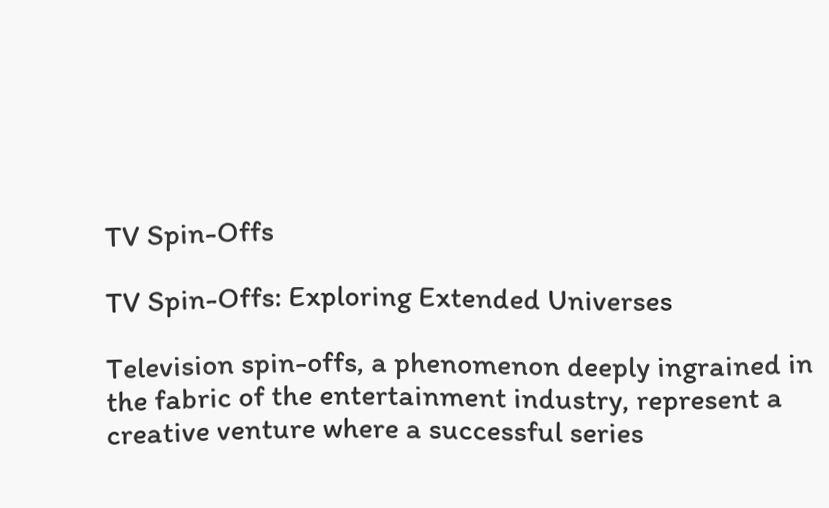TV Spin-Offs

TV Spin-Offs: Exploring Extended Universes

Television spin-offs, a phenomenon deeply ingrained in the fabric of the entertainment industry, represent a creative venture where a successful series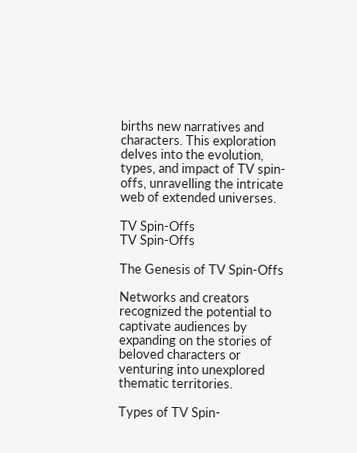births new narratives and characters. This exploration delves into the evolution, types, and impact of TV spin-offs, unravelling the intricate web of extended universes.

TV Spin-Offs
TV Spin-Offs

The Genesis of TV Spin-Offs

Networks and creators recognized the potential to captivate audiences by expanding on the stories of beloved characters or venturing into unexplored thematic territories.

Types of TV Spin-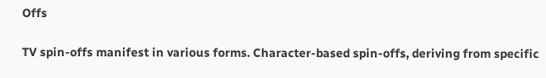Offs

TV spin-offs manifest in various forms. Character-based spin-offs, deriving from specific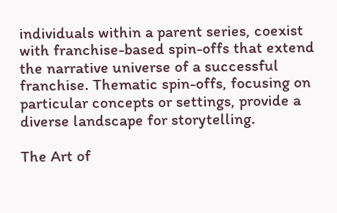individuals within a parent series, coexist with franchise-based spin-offs that extend the narrative universe of a successful franchise. Thematic spin-offs, focusing on particular concepts or settings, provide a diverse landscape for storytelling.

The Art of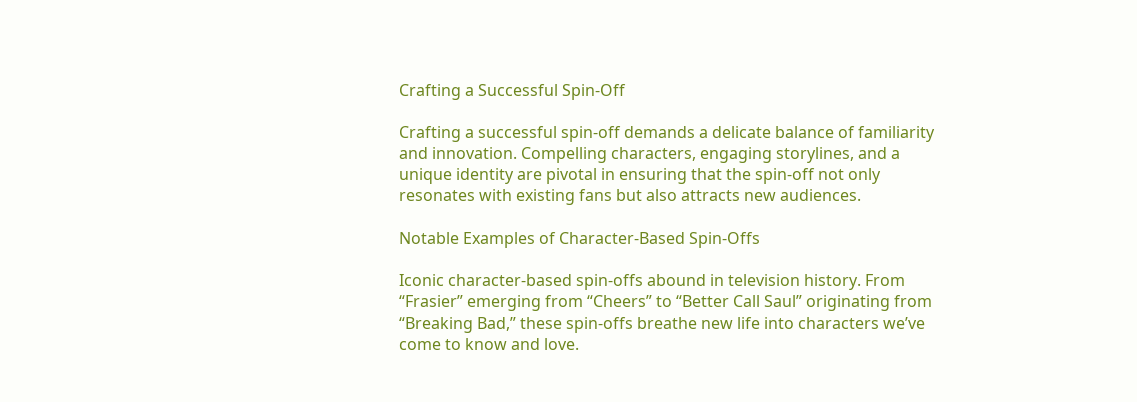Crafting a Successful Spin-Off

Crafting a successful spin-off demands a delicate balance of familiarity and innovation. Compelling characters, engaging storylines, and a unique identity are pivotal in ensuring that the spin-off not only resonates with existing fans but also attracts new audiences.

Notable Examples of Character-Based Spin-Offs

Iconic character-based spin-offs abound in television history. From “Frasier” emerging from “Cheers” to “Better Call Saul” originating from “Breaking Bad,” these spin-offs breathe new life into characters we’ve come to know and love.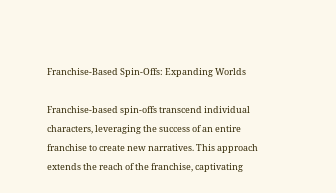Franchise-Based Spin-Offs: Expanding Worlds

Franchise-based spin-offs transcend individual characters, leveraging the success of an entire franchise to create new narratives. This approach extends the reach of the franchise, captivating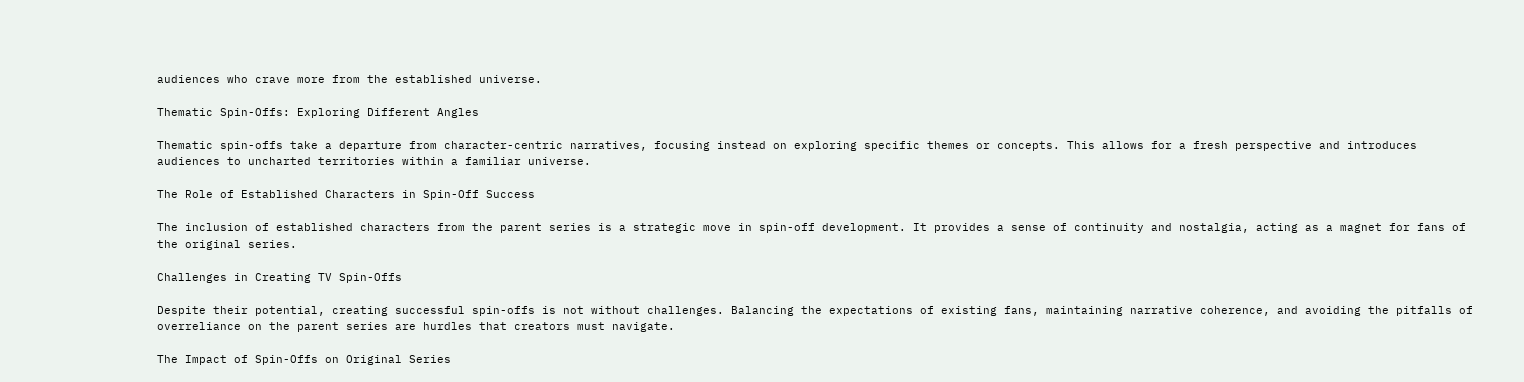audiences who crave more from the established universe.

Thematic Spin-Offs: Exploring Different Angles

Thematic spin-offs take a departure from character-centric narratives, focusing instead on exploring specific themes or concepts. This allows for a fresh perspective and introduces audiences to uncharted territories within a familiar universe.

The Role of Established Characters in Spin-Off Success

The inclusion of established characters from the parent series is a strategic move in spin-off development. It provides a sense of continuity and nostalgia, acting as a magnet for fans of the original series.

Challenges in Creating TV Spin-Offs

Despite their potential, creating successful spin-offs is not without challenges. Balancing the expectations of existing fans, maintaining narrative coherence, and avoiding the pitfalls of overreliance on the parent series are hurdles that creators must navigate.

The Impact of Spin-Offs on Original Series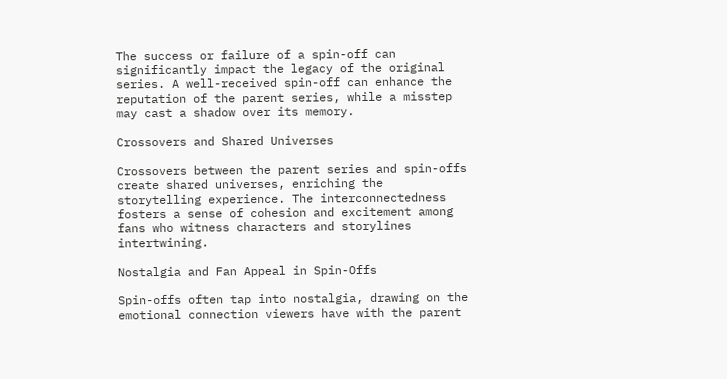The success or failure of a spin-off can significantly impact the legacy of the original series. A well-received spin-off can enhance the reputation of the parent series, while a misstep may cast a shadow over its memory.

Crossovers and Shared Universes

Crossovers between the parent series and spin-offs create shared universes, enriching the storytelling experience. The interconnectedness fosters a sense of cohesion and excitement among fans who witness characters and storylines intertwining.

Nostalgia and Fan Appeal in Spin-Offs

Spin-offs often tap into nostalgia, drawing on the emotional connection viewers have with the parent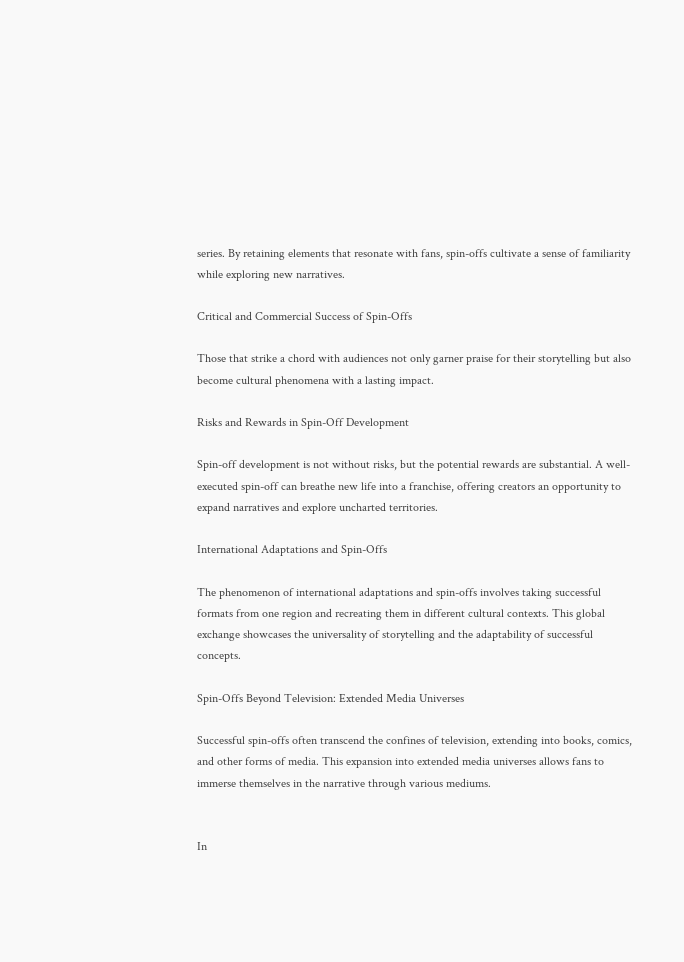series. By retaining elements that resonate with fans, spin-offs cultivate a sense of familiarity while exploring new narratives.

Critical and Commercial Success of Spin-Offs

Those that strike a chord with audiences not only garner praise for their storytelling but also become cultural phenomena with a lasting impact.

Risks and Rewards in Spin-Off Development

Spin-off development is not without risks, but the potential rewards are substantial. A well-executed spin-off can breathe new life into a franchise, offering creators an opportunity to expand narratives and explore uncharted territories.

International Adaptations and Spin-Offs

The phenomenon of international adaptations and spin-offs involves taking successful formats from one region and recreating them in different cultural contexts. This global exchange showcases the universality of storytelling and the adaptability of successful concepts.

Spin-Offs Beyond Television: Extended Media Universes

Successful spin-offs often transcend the confines of television, extending into books, comics, and other forms of media. This expansion into extended media universes allows fans to immerse themselves in the narrative through various mediums.


In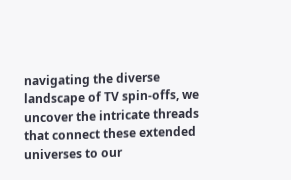navigating the diverse landscape of TV spin-offs, we uncover the intricate threads that connect these extended universes to our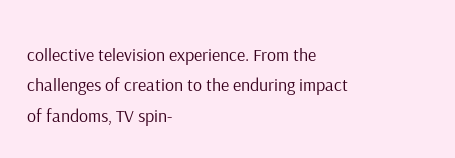collective television experience. From the challenges of creation to the enduring impact of fandoms, TV spin-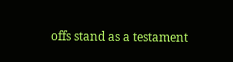offs stand as a testament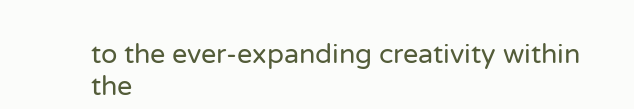to the ever-expanding creativity within the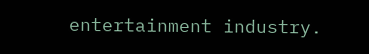entertainment industry.